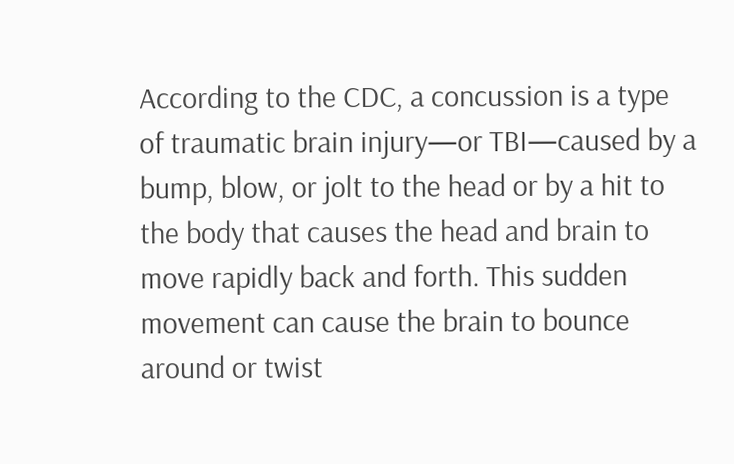According to the CDC, a concussion is a type of traumatic brain injury—or TBI—caused by a bump, blow, or jolt to the head or by a hit to the body that causes the head and brain to move rapidly back and forth. This sudden movement can cause the brain to bounce around or twist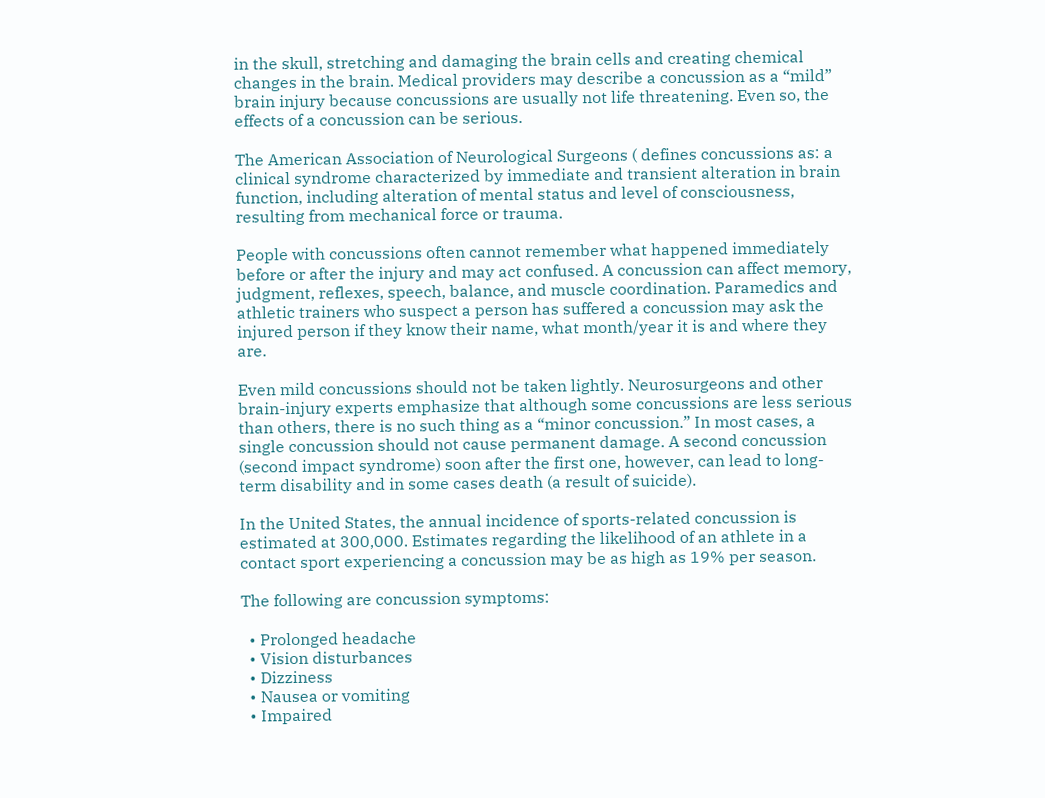in the skull, stretching and damaging the brain cells and creating chemical changes in the brain. Medical providers may describe a concussion as a “mild” brain injury because concussions are usually not life threatening. Even so, the effects of a concussion can be serious.

The American Association of Neurological Surgeons ( defines concussions as: a clinical syndrome characterized by immediate and transient alteration in brain function, including alteration of mental status and level of consciousness, resulting from mechanical force or trauma.

People with concussions often cannot remember what happened immediately before or after the injury and may act confused. A concussion can affect memory, judgment, reflexes, speech, balance, and muscle coordination. Paramedics and athletic trainers who suspect a person has suffered a concussion may ask the injured person if they know their name, what month/year it is and where they are.

Even mild concussions should not be taken lightly. Neurosurgeons and other brain-injury experts emphasize that although some concussions are less serious than others, there is no such thing as a “minor concussion.” In most cases, a single concussion should not cause permanent damage. A second concussion (second impact syndrome) soon after the first one, however, can lead to long-term disability and in some cases death (a result of suicide).

In the United States, the annual incidence of sports-related concussion is estimated at 300,000. Estimates regarding the likelihood of an athlete in a contact sport experiencing a concussion may be as high as 19% per season.

The following are concussion symptoms:

  • Prolonged headache
  • Vision disturbances
  • Dizziness
  • Nausea or vomiting
  • Impaired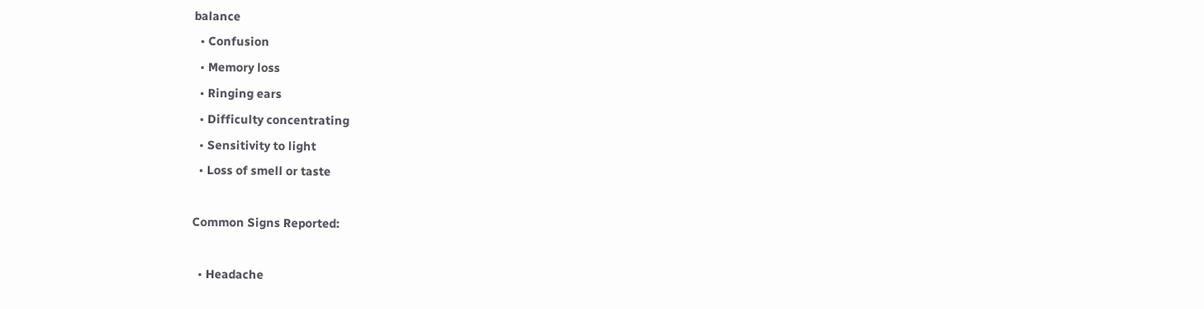balance
  • Confusion
  • Memory loss
  • Ringing ears
  • Difficulty concentrating
  • Sensitivity to light
  • Loss of smell or taste

Common Signs Reported:

  • Headache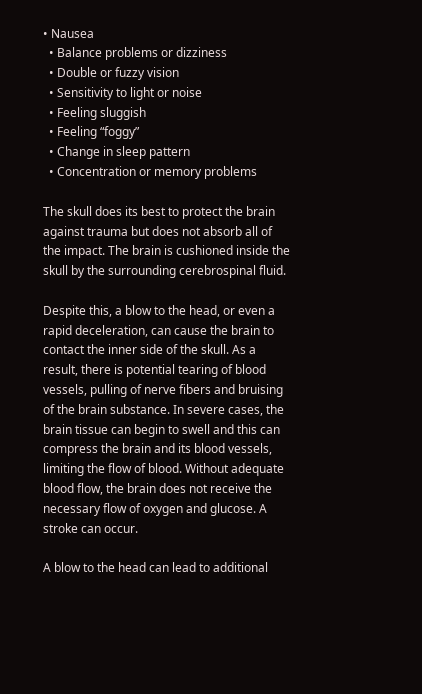• Nausea
  • Balance problems or dizziness
  • Double or fuzzy vision
  • Sensitivity to light or noise
  • Feeling sluggish
  • Feeling “foggy”
  • Change in sleep pattern
  • Concentration or memory problems

The skull does its best to protect the brain against trauma but does not absorb all of the impact. The brain is cushioned inside the skull by the surrounding cerebrospinal fluid.

Despite this, a blow to the head, or even a rapid deceleration, can cause the brain to contact the inner side of the skull. As a result, there is potential tearing of blood vessels, pulling of nerve fibers and bruising of the brain substance. In severe cases, the brain tissue can begin to swell and this can compress the brain and its blood vessels, limiting the flow of blood. Without adequate blood flow, the brain does not receive the necessary flow of oxygen and glucose. A stroke can occur.

A blow to the head can lead to additional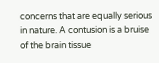concerns that are equally serious in nature. A contusion is a bruise of the brain tissue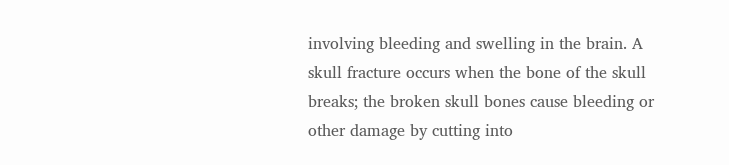involving bleeding and swelling in the brain. A skull fracture occurs when the bone of the skull breaks; the broken skull bones cause bleeding or other damage by cutting into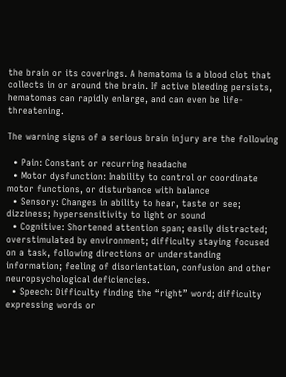the brain or its coverings. A hematoma is a blood clot that collects in or around the brain. If active bleeding persists, hematomas can rapidly enlarge, and can even be life-threatening.

The warning signs of a serious brain injury are the following

  • Pain: Constant or recurring headache
  • Motor dysfunction: Inability to control or coordinate motor functions, or disturbance with balance
  • Sensory: Changes in ability to hear, taste or see; dizziness; hypersensitivity to light or sound
  • Cognitive: Shortened attention span; easily distracted; overstimulated by environment; difficulty staying focused on a task, following directions or understanding information; feeling of disorientation, confusion and other neuropsychological deficiencies.
  • Speech: Difficulty finding the “right” word; difficulty expressing words or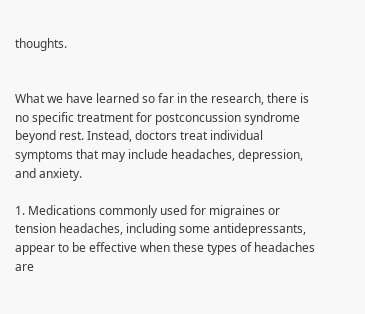thoughts.


What we have learned so far in the research, there is no specific treatment for postconcussion syndrome beyond rest. Instead, doctors treat individual symptoms that may include headaches, depression, and anxiety.

1. Medications commonly used for migraines or tension headaches, including some antidepressants, appear to be effective when these types of headaches are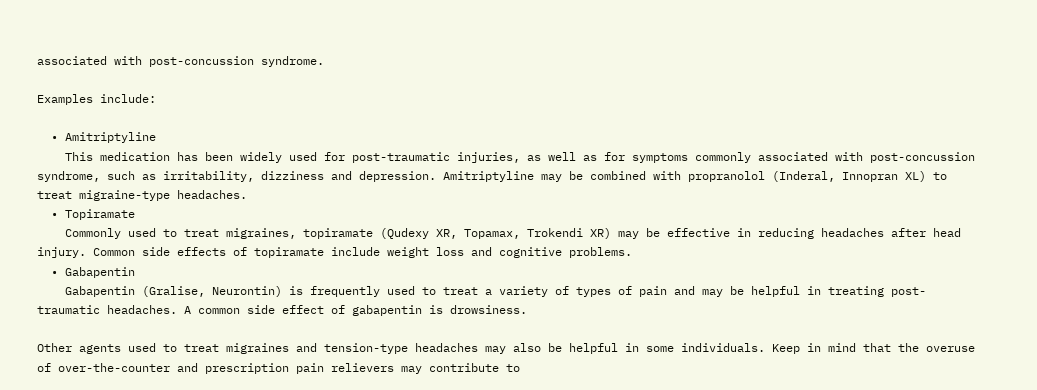associated with post-concussion syndrome.

Examples include:

  • Amitriptyline
    This medication has been widely used for post-traumatic injuries, as well as for symptoms commonly associated with post-concussion syndrome, such as irritability, dizziness and depression. Amitriptyline may be combined with propranolol (Inderal, Innopran XL) to treat migraine-type headaches.
  • Topiramate
    Commonly used to treat migraines, topiramate (Qudexy XR, Topamax, Trokendi XR) may be effective in reducing headaches after head injury. Common side effects of topiramate include weight loss and cognitive problems.
  • Gabapentin
    Gabapentin (Gralise, Neurontin) is frequently used to treat a variety of types of pain and may be helpful in treating post-traumatic headaches. A common side effect of gabapentin is drowsiness.

Other agents used to treat migraines and tension-type headaches may also be helpful in some individuals. Keep in mind that the overuse of over-the-counter and prescription pain relievers may contribute to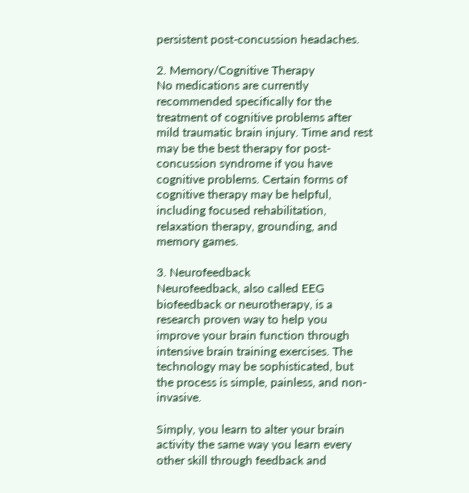persistent post-concussion headaches.

2. Memory/Cognitive Therapy
No medications are currently recommended specifically for the treatment of cognitive problems after mild traumatic brain injury. Time and rest may be the best therapy for post-concussion syndrome if you have cognitive problems. Certain forms of cognitive therapy may be helpful, including focused rehabilitation, relaxation therapy, grounding, and memory games.

3. Neurofeedback
Neurofeedback, also called EEG biofeedback or neurotherapy, is a research proven way to help you improve your brain function through intensive brain training exercises. The technology may be sophisticated, but the process is simple, painless, and non-invasive.

Simply, you learn to alter your brain activity the same way you learn every other skill through feedback and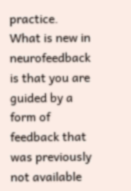practice. What is new in neurofeedback is that you are guided by a form of feedback that was previously not available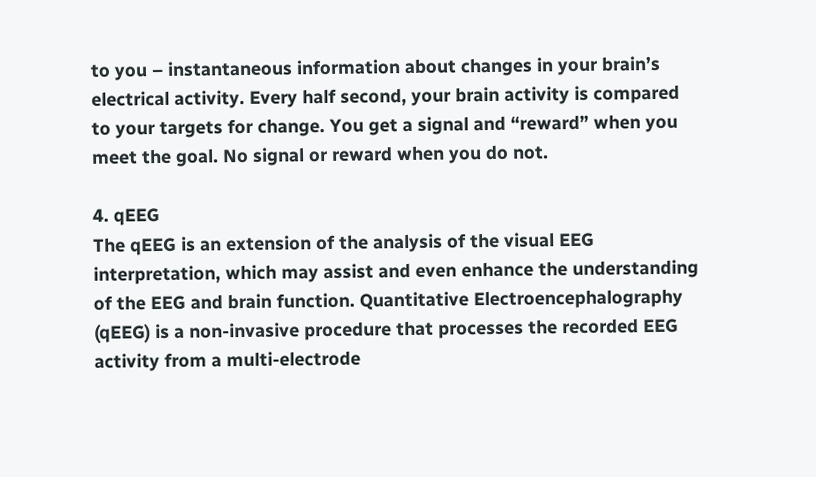to you – instantaneous information about changes in your brain’s electrical activity. Every half second, your brain activity is compared to your targets for change. You get a signal and “reward” when you meet the goal. No signal or reward when you do not.

4. qEEG
The qEEG is an extension of the analysis of the visual EEG interpretation, which may assist and even enhance the understanding of the EEG and brain function. Quantitative Electroencephalography (qEEG) is a non-invasive procedure that processes the recorded EEG activity from a multi-electrode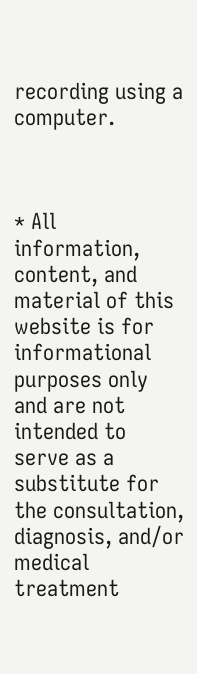recording using a computer.



* All information, content, and material of this website is for informational purposes only and are not intended to serve as a substitute for the consultation, diagnosis, and/or medical treatment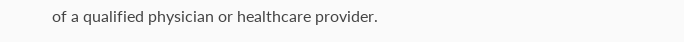of a qualified physician or healthcare provider.